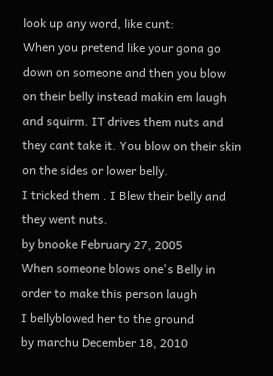look up any word, like cunt:
When you pretend like your gona go down on someone and then you blow on their belly instead makin em laugh and squirm. IT drives them nuts and they cant take it. You blow on their skin on the sides or lower belly.
I tricked them . I Blew their belly and they went nuts.
by bnooke February 27, 2005
When someone blows one's Belly in order to make this person laugh
I bellyblowed her to the ground
by marchu December 18, 2010